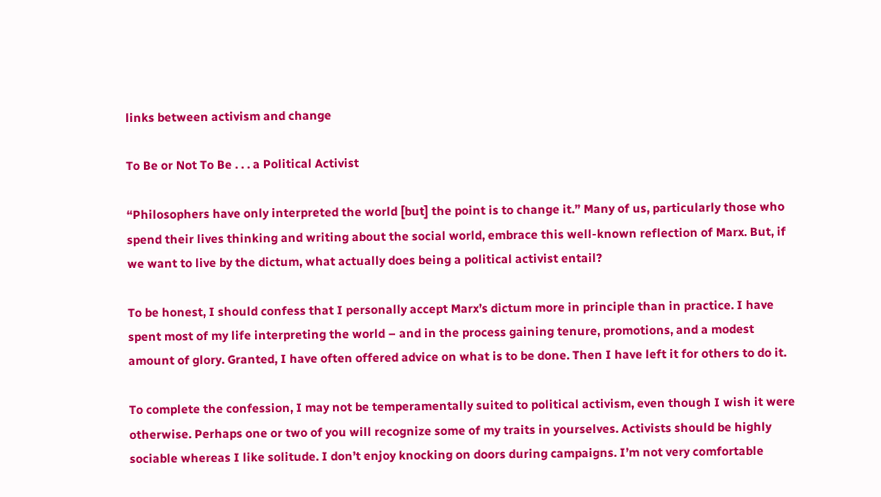links between activism and change

To Be or Not To Be . . . a Political Activist

“Philosophers have only interpreted the world [but] the point is to change it.” Many of us, particularly those who spend their lives thinking and writing about the social world, embrace this well-known reflection of Marx. But, if we want to live by the dictum, what actually does being a political activist entail?

To be honest, I should confess that I personally accept Marx’s dictum more in principle than in practice. I have spent most of my life interpreting the world – and in the process gaining tenure, promotions, and a modest amount of glory. Granted, I have often offered advice on what is to be done. Then I have left it for others to do it.

To complete the confession, I may not be temperamentally suited to political activism, even though I wish it were otherwise. Perhaps one or two of you will recognize some of my traits in yourselves. Activists should be highly sociable whereas I like solitude. I don’t enjoy knocking on doors during campaigns. I’m not very comfortable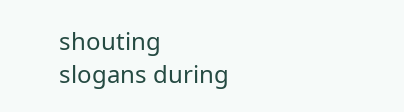shouting slogans during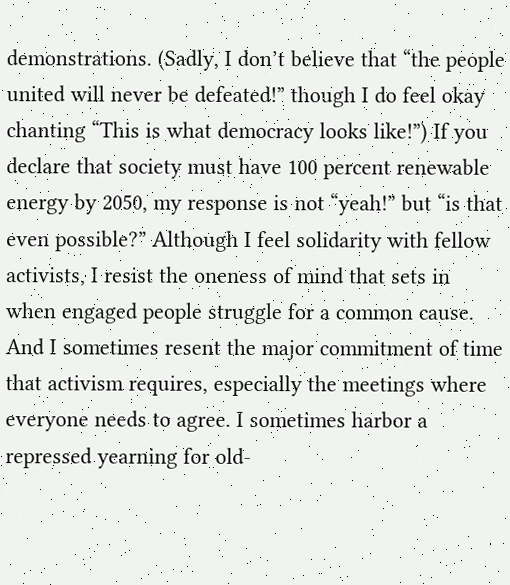demonstrations. (Sadly, I don’t believe that “the people united will never be defeated!” though I do feel okay chanting “This is what democracy looks like!”) If you declare that society must have 100 percent renewable energy by 2050, my response is not “yeah!” but “is that even possible?” Although I feel solidarity with fellow activists, I resist the oneness of mind that sets in when engaged people struggle for a common cause. And I sometimes resent the major commitment of time that activism requires, especially the meetings where everyone needs to agree. I sometimes harbor a repressed yearning for old-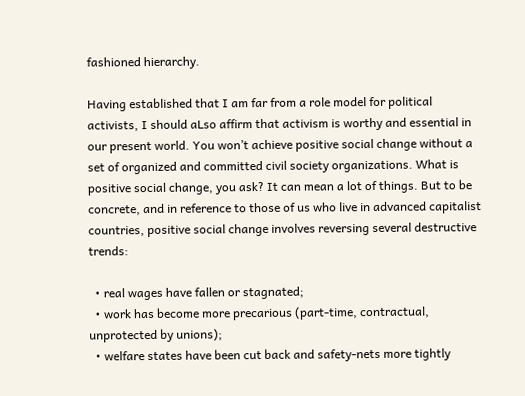fashioned hierarchy.

Having established that I am far from a role model for political activists, I should aLso affirm that activism is worthy and essential in our present world. You won’t achieve positive social change without a set of organized and committed civil society organizations. What is positive social change, you ask? It can mean a lot of things. But to be concrete, and in reference to those of us who live in advanced capitalist countries, positive social change involves reversing several destructive trends:

  • real wages have fallen or stagnated;
  • work has become more precarious (part-time, contractual, unprotected by unions);
  • welfare states have been cut back and safety-nets more tightly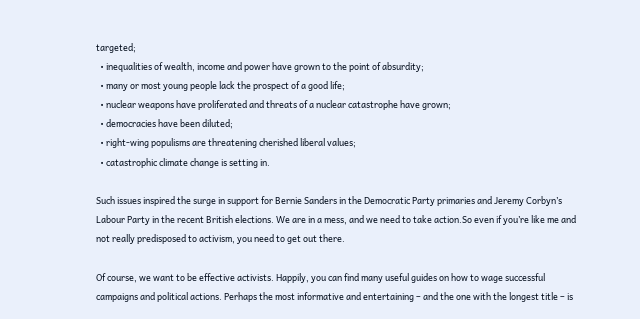targeted;
  • inequalities of wealth, income and power have grown to the point of absurdity;
  • many or most young people lack the prospect of a good life;
  • nuclear weapons have proliferated and threats of a nuclear catastrophe have grown;
  • democracies have been diluted;
  • right-wing populisms are threatening cherished liberal values;
  • catastrophic climate change is setting in.

Such issues inspired the surge in support for Bernie Sanders in the Democratic Party primaries and Jeremy Corbyn’s Labour Party in the recent British elections. We are in a mess, and we need to take action.So even if you’re like me and not really predisposed to activism, you need to get out there.

Of course, we want to be effective activists. Happily, you can find many useful guides on how to wage successful campaigns and political actions. Perhaps the most informative and entertaining – and the one with the longest title – is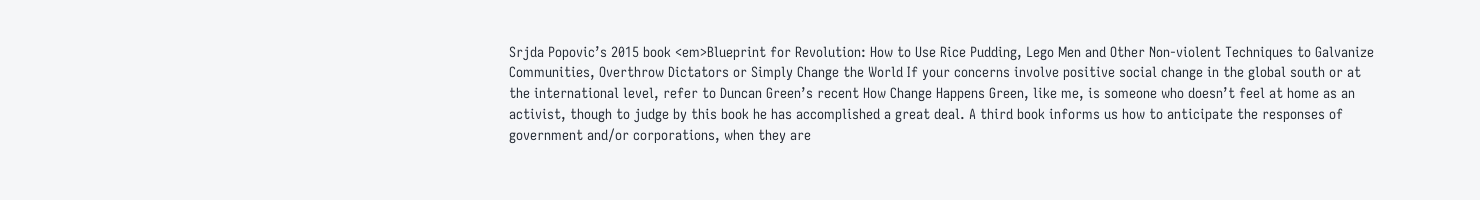Srjda Popovic’s 2015 book <em>Blueprint for Revolution: How to Use Rice Pudding, Lego Men and Other Non-violent Techniques to Galvanize Communities, Overthrow Dictators or Simply Change the World If your concerns involve positive social change in the global south or at the international level, refer to Duncan Green’s recent How Change Happens Green, like me, is someone who doesn’t feel at home as an activist, though to judge by this book he has accomplished a great deal. A third book informs us how to anticipate the responses of government and/or corporations, when they are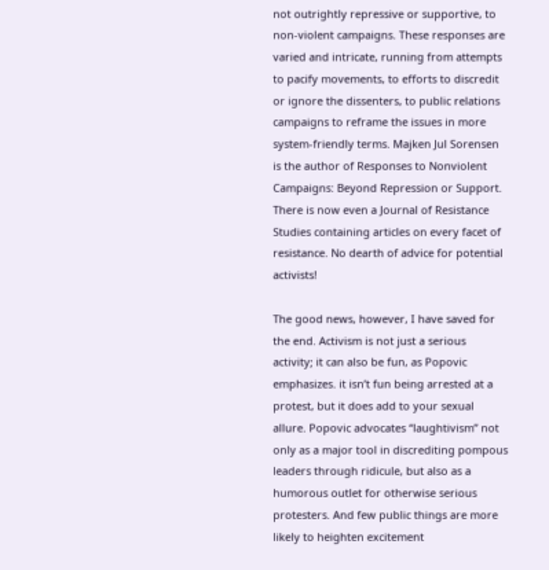not outrightly repressive or supportive, to non-violent campaigns. These responses are varied and intricate, running from attempts to pacify movements, to efforts to discredit or ignore the dissenters, to public relations campaigns to reframe the issues in more system-friendly terms. Majken Jul Sorensen is the author of Responses to Nonviolent Campaigns: Beyond Repression or Support. There is now even a Journal of Resistance Studies containing articles on every facet of resistance. No dearth of advice for potential activists!

The good news, however, I have saved for the end. Activism is not just a serious activity; it can also be fun, as Popovic emphasizes. it isn’t fun being arrested at a protest, but it does add to your sexual allure. Popovic advocates “laughtivism” not only as a major tool in discrediting pompous leaders through ridicule, but also as a humorous outlet for otherwise serious protesters. And few public things are more likely to heighten excitement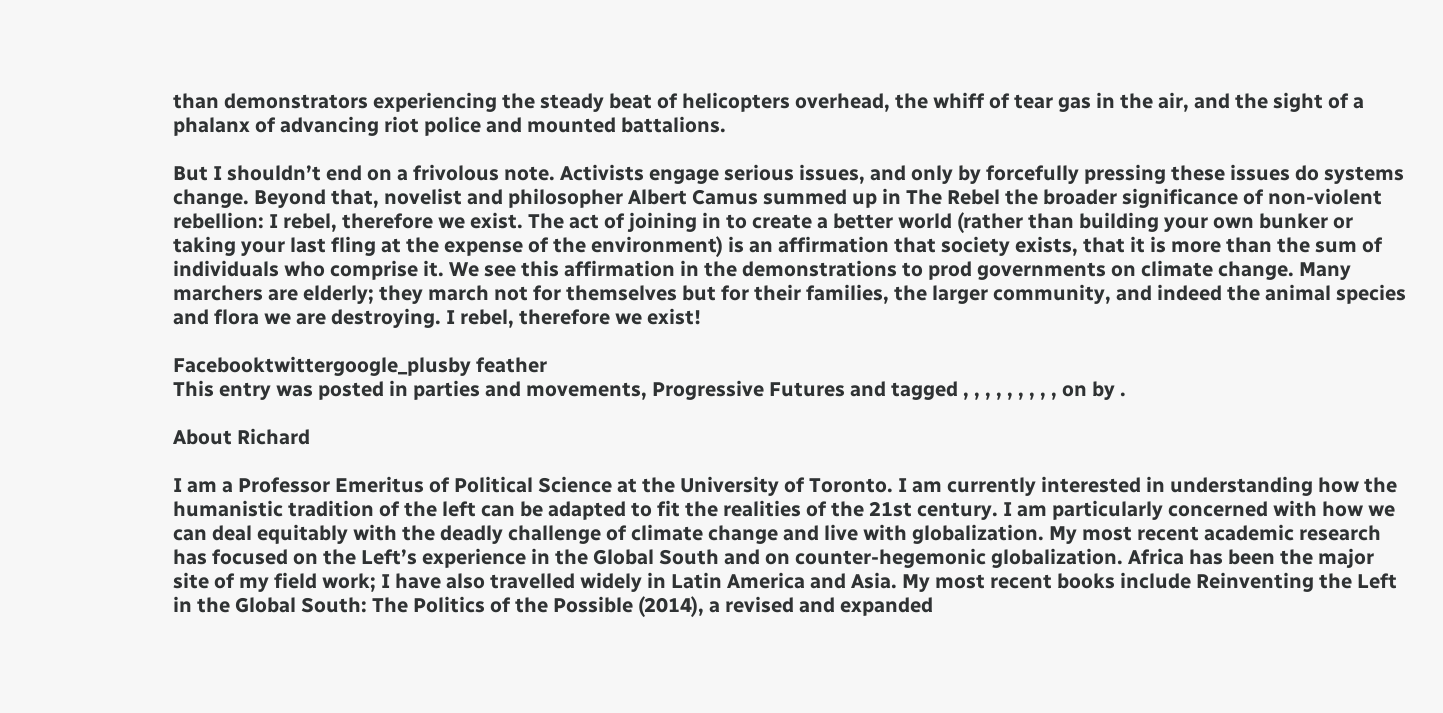than demonstrators experiencing the steady beat of helicopters overhead, the whiff of tear gas in the air, and the sight of a phalanx of advancing riot police and mounted battalions.

But I shouldn’t end on a frivolous note. Activists engage serious issues, and only by forcefully pressing these issues do systems change. Beyond that, novelist and philosopher Albert Camus summed up in The Rebel the broader significance of non-violent rebellion: I rebel, therefore we exist. The act of joining in to create a better world (rather than building your own bunker or taking your last fling at the expense of the environment) is an affirmation that society exists, that it is more than the sum of individuals who comprise it. We see this affirmation in the demonstrations to prod governments on climate change. Many marchers are elderly; they march not for themselves but for their families, the larger community, and indeed the animal species and flora we are destroying. I rebel, therefore we exist!

Facebooktwittergoogle_plusby feather
This entry was posted in parties and movements, Progressive Futures and tagged , , , , , , , , , on by .

About Richard

I am a Professor Emeritus of Political Science at the University of Toronto. I am currently interested in understanding how the humanistic tradition of the left can be adapted to fit the realities of the 21st century. I am particularly concerned with how we can deal equitably with the deadly challenge of climate change and live with globalization. My most recent academic research has focused on the Left’s experience in the Global South and on counter-hegemonic globalization. Africa has been the major site of my field work; I have also travelled widely in Latin America and Asia. My most recent books include Reinventing the Left in the Global South: The Politics of the Possible (2014), a revised and expanded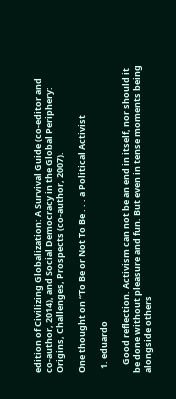edition of Civilizing Globalization: A Survival Guide (co-editor and co-author, 2014), and Social Democracy in the Global Periphery: Origins, Challenges, Prospects (co-author, 2007).

One thought on “To Be or Not To Be . . . a Political Activist

  1. eduardo

    Good reflection. Activism can not be an end in itself, nor should it be done without pleasure and fun. But even in tense moments being alongside others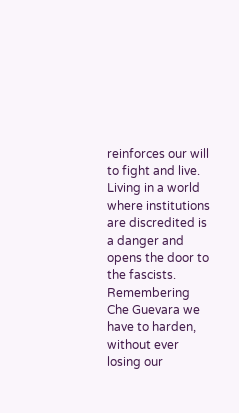reinforces our will to fight and live. Living in a world where institutions are discredited is a danger and opens the door to the fascists. Remembering Che Guevara we have to harden, without ever losing our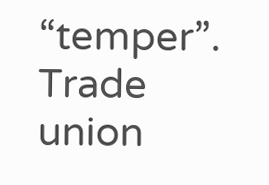“temper”. Trade union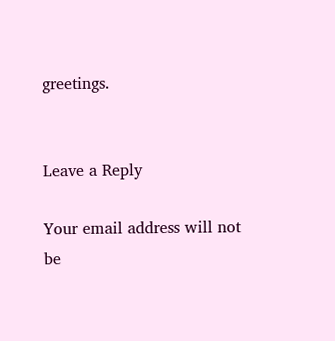greetings.


Leave a Reply

Your email address will not be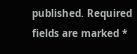published. Required fields are marked *